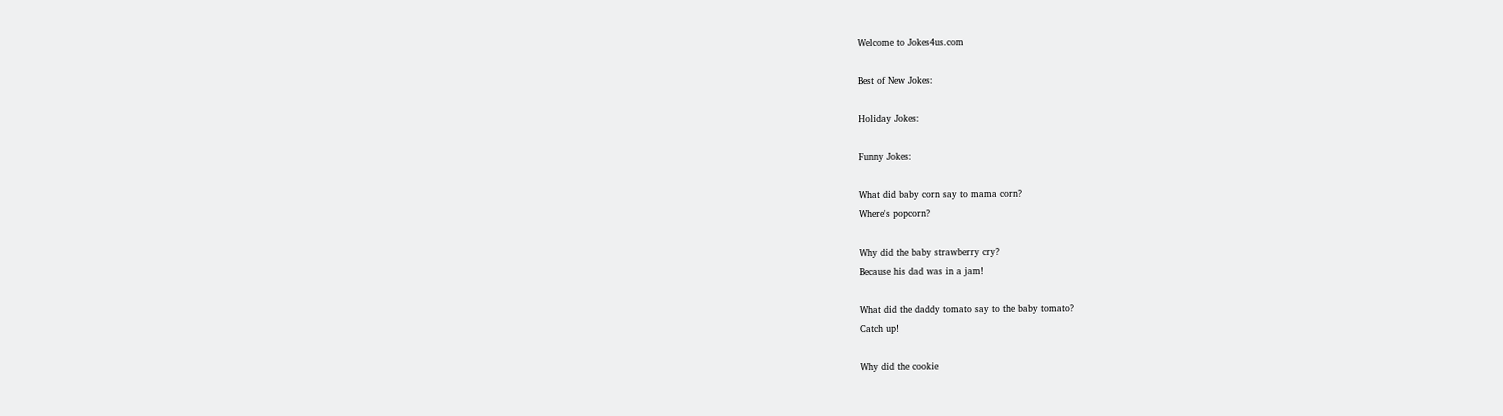Welcome to Jokes4us.com

Best of New Jokes:

Holiday Jokes:

Funny Jokes:

What did baby corn say to mama corn?
Where's popcorn?

Why did the baby strawberry cry?
Because his dad was in a jam!

What did the daddy tomato say to the baby tomato?
Catch up!

Why did the cookie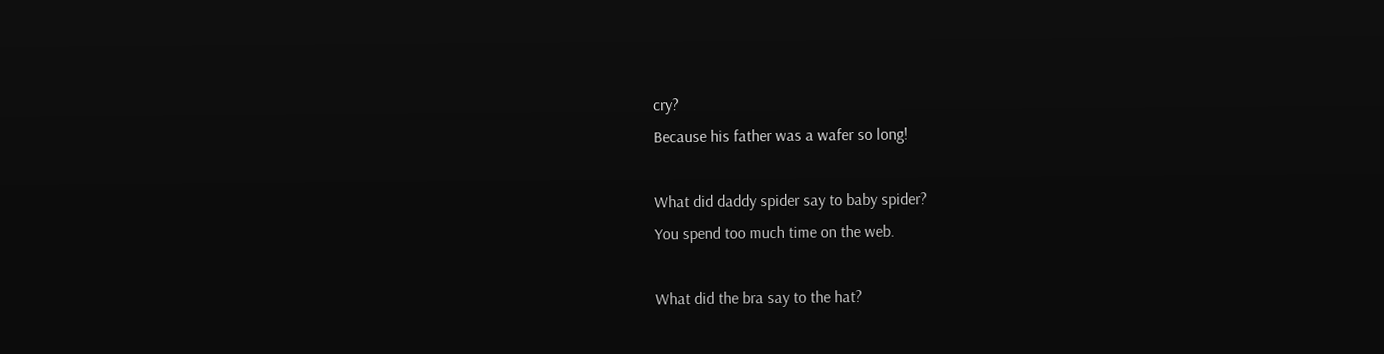cry?
Because his father was a wafer so long!

What did daddy spider say to baby spider?
You spend too much time on the web.

What did the bra say to the hat?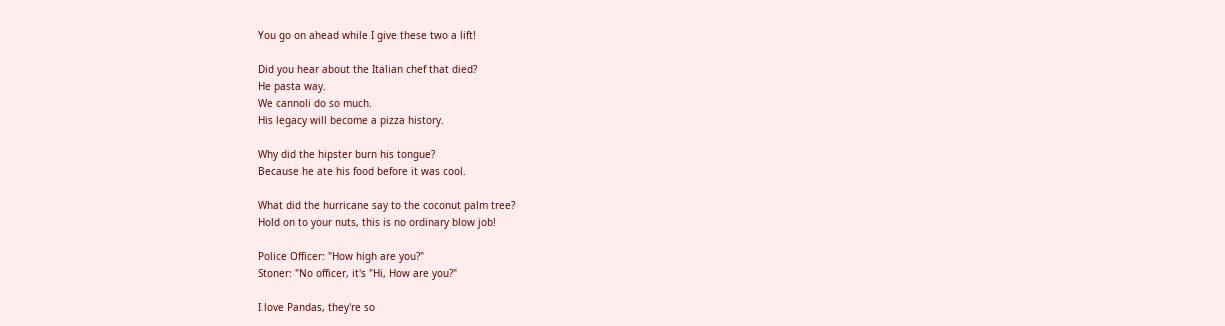You go on ahead while I give these two a lift!

Did you hear about the Italian chef that died?
He pasta way.
We cannoli do so much.
His legacy will become a pizza history.

Why did the hipster burn his tongue?
Because he ate his food before it was cool.

What did the hurricane say to the coconut palm tree?
Hold on to your nuts, this is no ordinary blow job!

Police Officer: "How high are you?"
Stoner: "No officer, it's "Hi, How are you?"

I love Pandas, they're so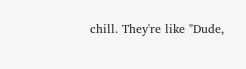chill. They're like "Dude,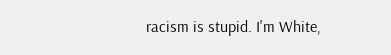racism is stupid. I'm White,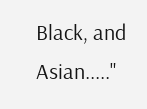Black, and Asian....."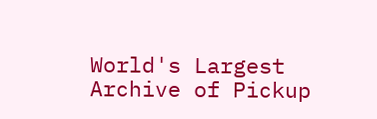World's Largest Archive of Pickup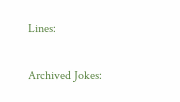Lines:

Archived Jokes: